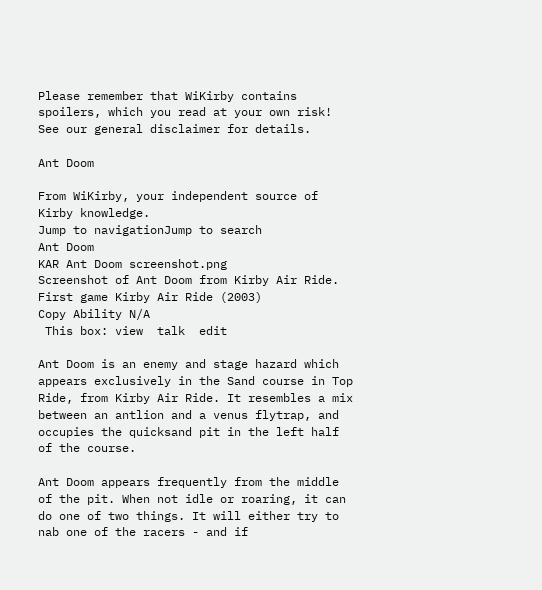Please remember that WiKirby contains spoilers, which you read at your own risk! See our general disclaimer for details.

Ant Doom

From WiKirby, your independent source of Kirby knowledge.
Jump to navigationJump to search
Ant Doom
KAR Ant Doom screenshot.png
Screenshot of Ant Doom from Kirby Air Ride.
First game Kirby Air Ride (2003)
Copy Ability N/A
 This box: view  talk  edit

Ant Doom is an enemy and stage hazard which appears exclusively in the Sand course in Top Ride, from Kirby Air Ride. It resembles a mix between an antlion and a venus flytrap, and occupies the quicksand pit in the left half of the course.

Ant Doom appears frequently from the middle of the pit. When not idle or roaring, it can do one of two things. It will either try to nab one of the racers - and if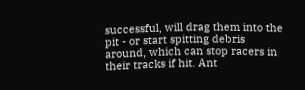successful, will drag them into the pit - or start spitting debris around, which can stop racers in their tracks if hit. Ant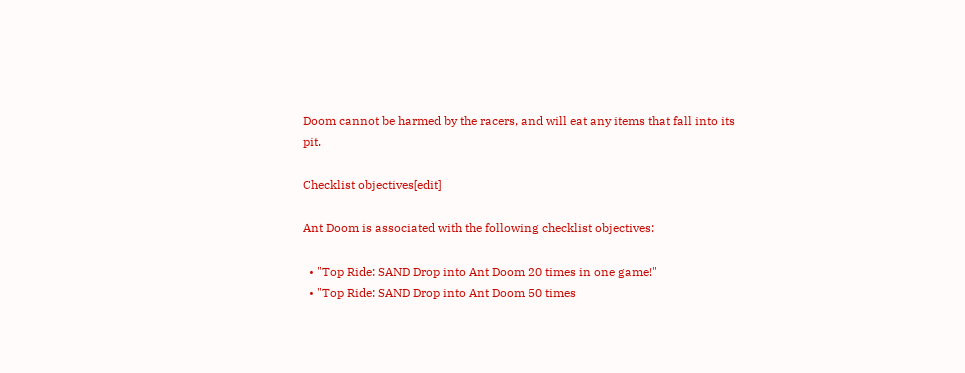Doom cannot be harmed by the racers, and will eat any items that fall into its pit.

Checklist objectives[edit]

Ant Doom is associated with the following checklist objectives:

  • "Top Ride: SAND Drop into Ant Doom 20 times in one game!"
  • "Top Ride: SAND Drop into Ant Doom 50 times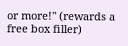or more!" (rewards a free box filler)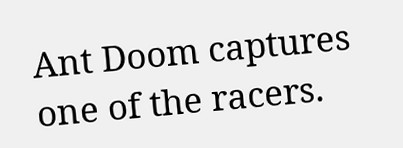Ant Doom captures one of the racers.